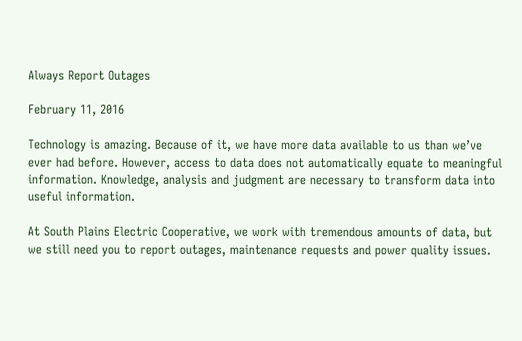Always Report Outages

February 11, 2016

Technology is amazing. Because of it, we have more data available to us than we’ve ever had before. However, access to data does not automatically equate to meaningful information. Knowledge, analysis and judgment are necessary to transform data into useful information.

At South Plains Electric Cooperative, we work with tremendous amounts of data, but we still need you to report outages, maintenance requests and power quality issues.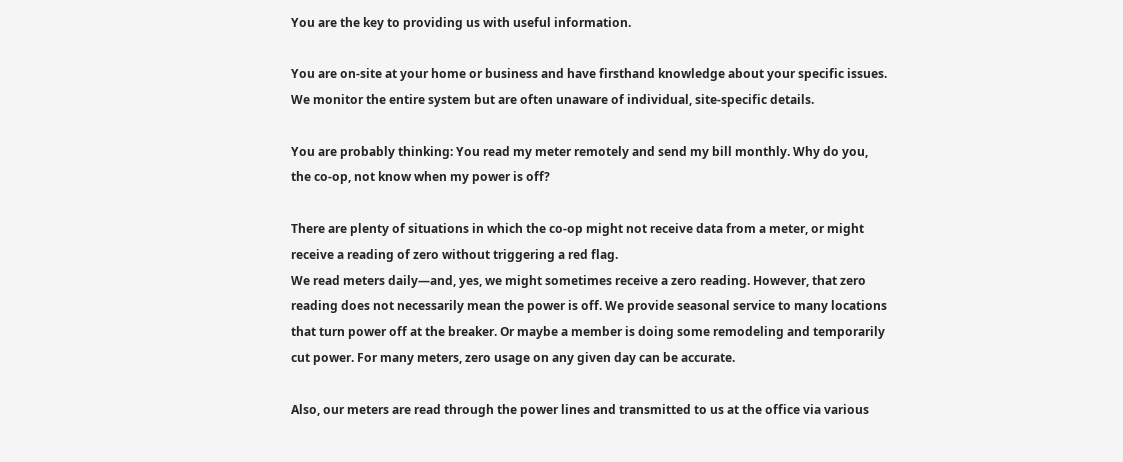You are the key to providing us with useful information.

You are on-site at your home or business and have firsthand knowledge about your specific issues. We monitor the entire system but are often unaware of individual, site-specific details.

You are probably thinking: You read my meter remotely and send my bill monthly. Why do you, the co-op, not know when my power is off?

There are plenty of situations in which the co-op might not receive data from a meter, or might receive a reading of zero without triggering a red flag.
We read meters daily—and, yes, we might sometimes receive a zero reading. However, that zero reading does not necessarily mean the power is off. We provide seasonal service to many locations that turn power off at the breaker. Or maybe a member is doing some remodeling and temporarily cut power. For many meters, zero usage on any given day can be accurate.

Also, our meters are read through the power lines and transmitted to us at the office via various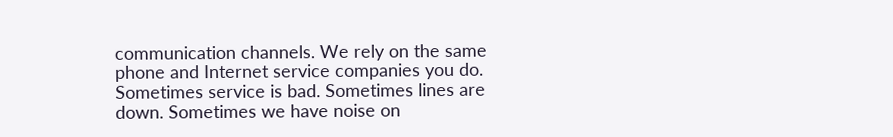communication channels. We rely on the same phone and Internet service companies you do. Sometimes service is bad. Sometimes lines are down. Sometimes we have noise on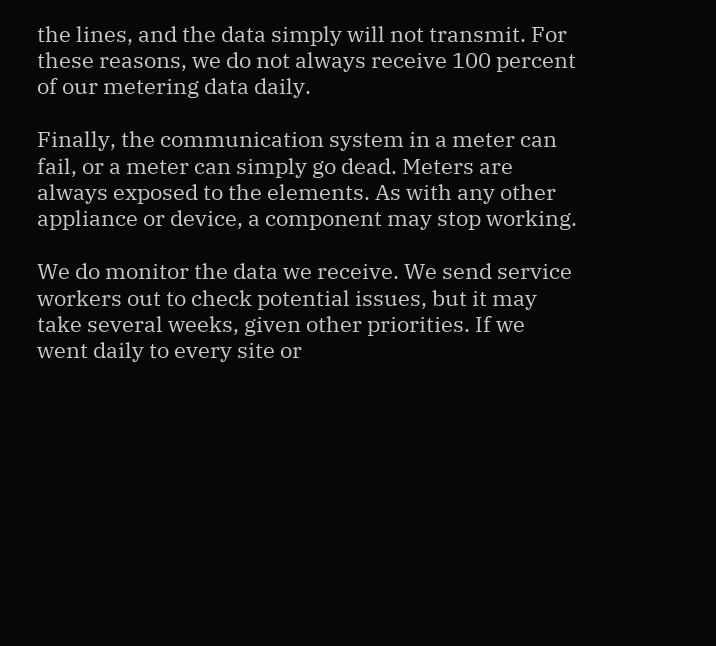the lines, and the data simply will not transmit. For these reasons, we do not always receive 100 percent of our metering data daily.

Finally, the communication system in a meter can fail, or a meter can simply go dead. Meters are always exposed to the elements. As with any other appliance or device, a component may stop working.

We do monitor the data we receive. We send service workers out to check potential issues, but it may take several weeks, given other priorities. If we went daily to every site or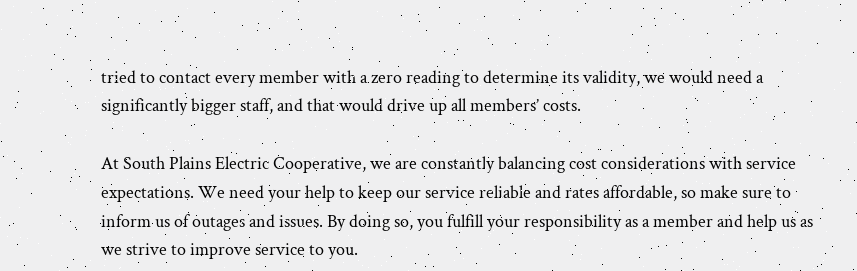tried to contact every member with a zero reading to determine its validity, we would need a significantly bigger staff, and that would drive up all members’ costs.

At South Plains Electric Cooperative, we are constantly balancing cost considerations with service expectations. We need your help to keep our service reliable and rates affordable, so make sure to inform us of outages and issues. By doing so, you fulfill your responsibility as a member and help us as we strive to improve service to you.